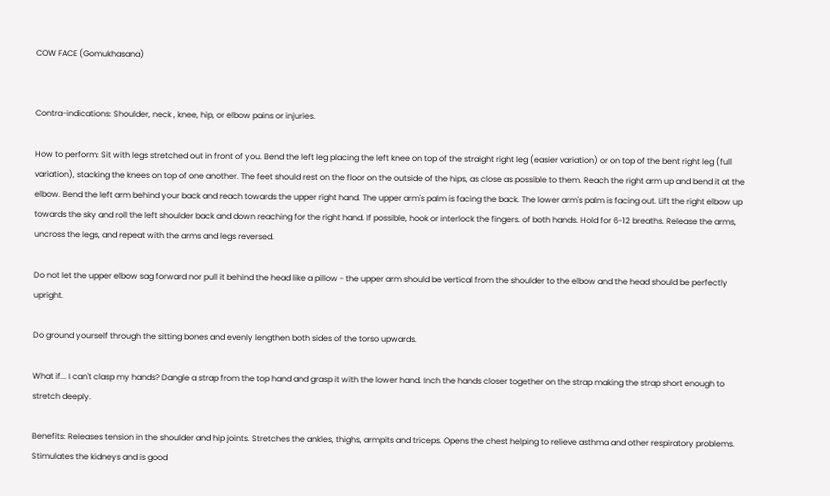COW FACE (Gomukhasana)


Contra-indications: Shoulder, neck , knee, hip, or elbow pains or injuries.

How to perform: Sit with legs stretched out in front of you. Bend the left leg placing the left knee on top of the straight right leg (easier variation) or on top of the bent right leg (full variation), stacking the knees on top of one another. The feet should rest on the floor on the outside of the hips, as close as possible to them. Reach the right arm up and bend it at the elbow. Bend the left arm behind your back and reach towards the upper right hand. The upper arm's palm is facing the back. The lower arm's palm is facing out. Lift the right elbow up towards the sky and roll the left shoulder back and down reaching for the right hand. If possible, hook or interlock the fingers. of both hands. Hold for 6-12 breaths. Release the arms, uncross the legs, and repeat with the arms and legs reversed.

Do not let the upper elbow sag forward nor pull it behind the head like a pillow - the upper arm should be vertical from the shoulder to the elbow and the head should be perfectly upright.

Do ground yourself through the sitting bones and evenly lengthen both sides of the torso upwards.

What if... I can't clasp my hands? Dangle a strap from the top hand and grasp it with the lower hand. Inch the hands closer together on the strap making the strap short enough to stretch deeply.

Benefits: Releases tension in the shoulder and hip joints. Stretches the ankles, thighs, armpits and triceps. Opens the chest helping to relieve asthma and other respiratory problems. Stimulates the kidneys and is good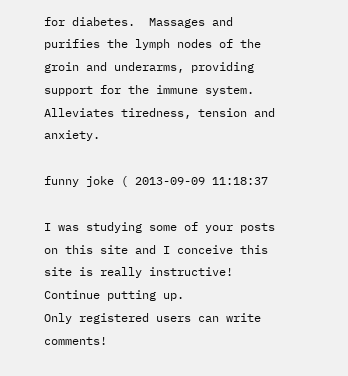for diabetes.  Massages and purifies the lymph nodes of the groin and underarms, providing support for the immune system. Alleviates tiredness, tension and anxiety.

funny joke ( 2013-09-09 11:18:37

I was studying some of your posts on this site and I conceive this site is really instructive! Continue putting up.
Only registered users can write comments!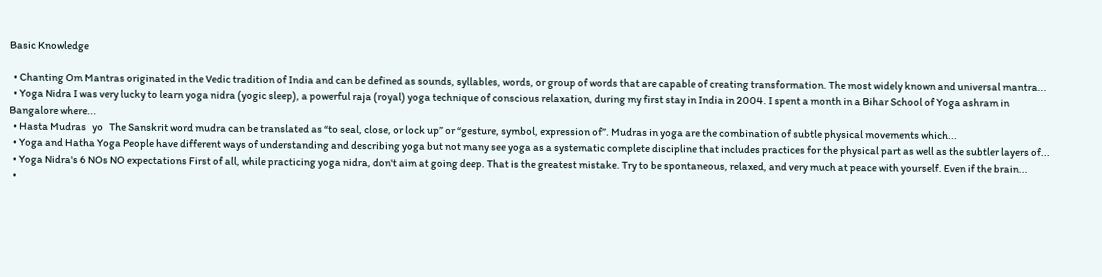Basic Knowledge

  • Chanting Om Mantras originated in the Vedic tradition of India and can be defined as sounds, syllables, words, or group of words that are capable of creating transformation. The most widely known and universal mantra...
  • Yoga Nidra I was very lucky to learn yoga nidra (yogic sleep), a powerful raja (royal) yoga technique of conscious relaxation, during my first stay in India in 2004. I spent a month in a Bihar School of Yoga ashram in Bangalore where...
  • Hasta Mudras   yo   The Sanskrit word mudra can be translated as “to seal, close, or lock up” or “gesture, symbol, expression of”. Mudras in yoga are the combination of subtle physical movements which...
  • Yoga and Hatha Yoga People have different ways of understanding and describing yoga but not many see yoga as a systematic complete discipline that includes practices for the physical part as well as the subtler layers of...
  • Yoga Nidra's 6 NOs NO expectations First of all, while practicing yoga nidra, don't aim at going deep. That is the greatest mistake. Try to be spontaneous, relaxed, and very much at peace with yourself. Even if the brain...
  •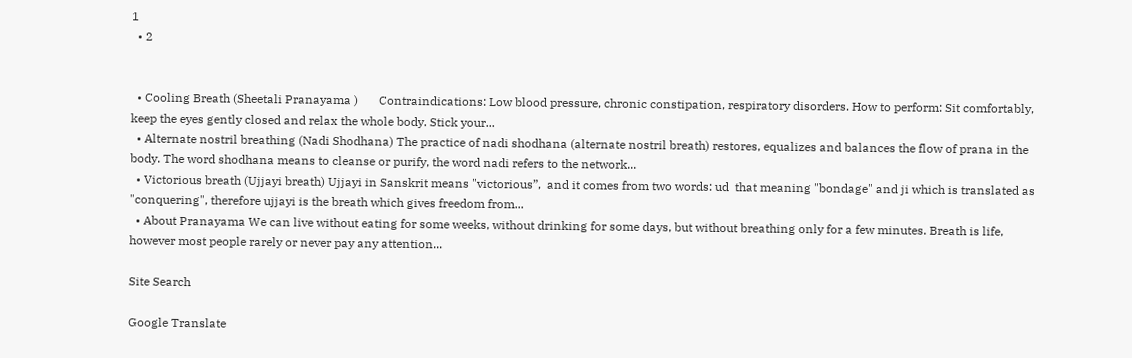1
  • 2


  • Cooling Breath (Sheetali Pranayama )       Contraindications: Low blood pressure, chronic constipation, respiratory disorders. How to perform: Sit comfortably, keep the eyes gently closed and relax the whole body. Stick your...
  • Alternate nostril breathing (Nadi Shodhana) The practice of nadi shodhana (alternate nostril breath) restores, equalizes and balances the flow of prana in the body. The word shodhana means to cleanse or purify, the word nadi refers to the network...
  • Victorious breath (Ujjayi breath) Ujjayi in Sanskrit means "victorious”,  and it comes from two words: ud  that meaning "bondage" and ji which is translated as "conquering", therefore ujjayi is the breath which gives freedom from...
  • About Pranayama We can live without eating for some weeks, without drinking for some days, but without breathing only for a few minutes. Breath is life, however most people rarely or never pay any attention...

Site Search

Google Translate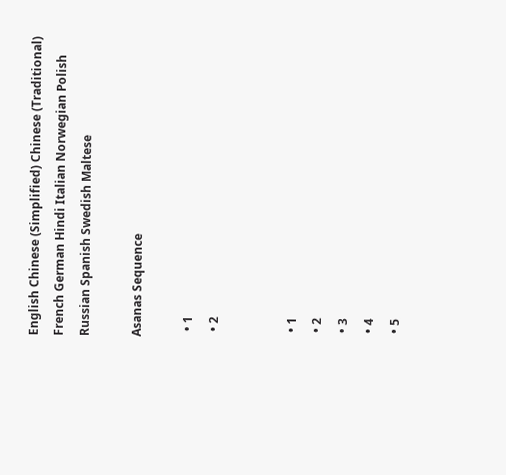English Chinese (Simplified) Chinese (Traditional) French German Hindi Italian Norwegian Polish Russian Spanish Swedish Maltese

Asanas Sequence

  • 1
  • 2


  • 1
  • 2
  • 3
  • 4
  • 5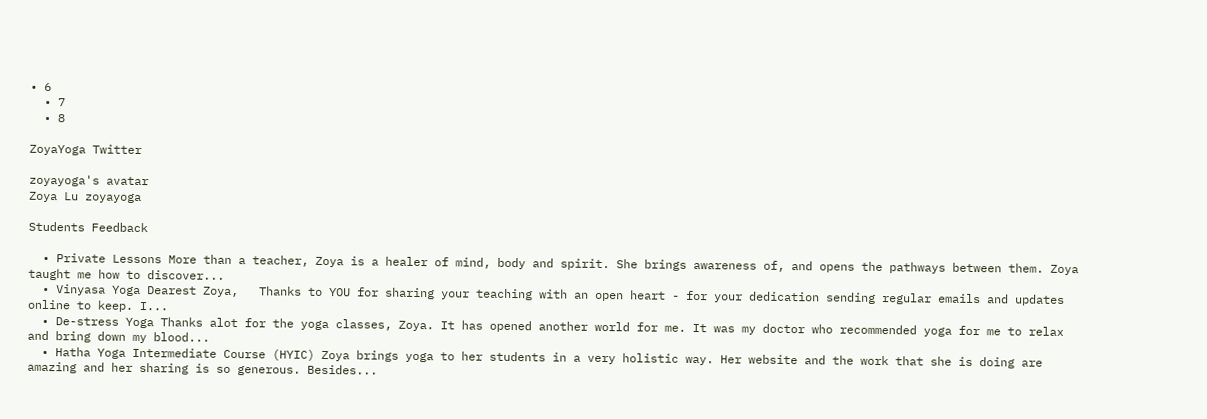• 6
  • 7
  • 8

ZoyaYoga Twitter

zoyayoga's avatar
Zoya Lu zoyayoga

Students Feedback

  • Private Lessons More than a teacher, Zoya is a healer of mind, body and spirit. She brings awareness of, and opens the pathways between them. Zoya taught me how to discover...
  • Vinyasa Yoga Dearest Zoya,   Thanks to YOU for sharing your teaching with an open heart - for your dedication sending regular emails and updates online to keep. I...
  • De-stress Yoga Thanks alot for the yoga classes, Zoya. It has opened another world for me. It was my doctor who recommended yoga for me to relax and bring down my blood...
  • Hatha Yoga Intermediate Course (HYIC) Zoya brings yoga to her students in a very holistic way. Her website and the work that she is doing are amazing and her sharing is so generous. Besides...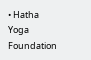• Hatha Yoga Foundation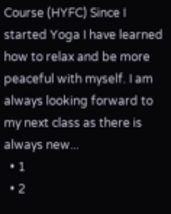Course (HYFC) Since I started Yoga I have learned how to relax and be more peaceful with myself. I am always looking forward to my next class as there is always new...
  • 1
  • 2